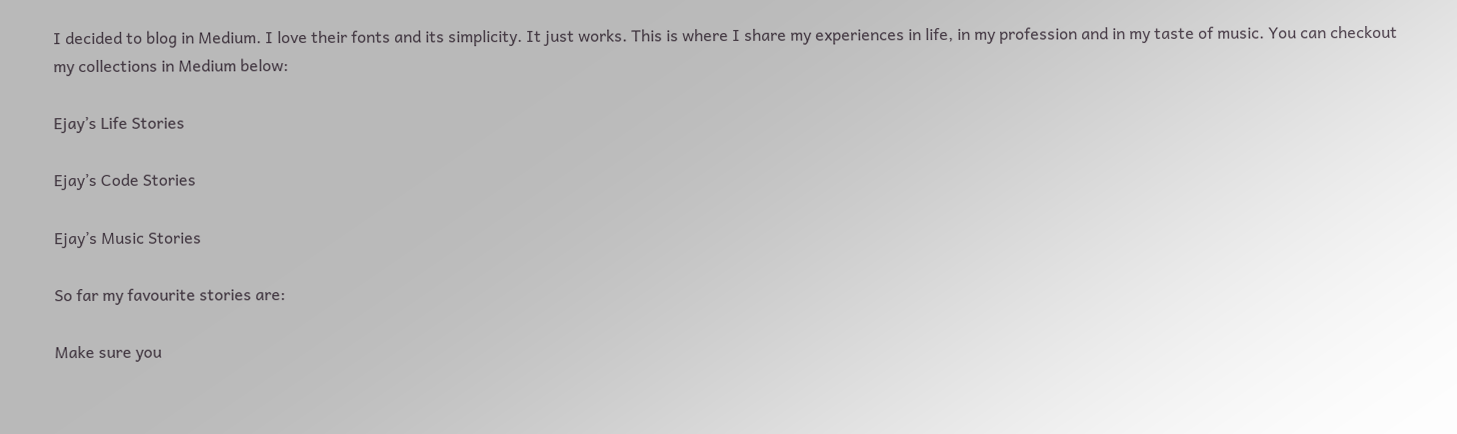I decided to blog in Medium. I love their fonts and its simplicity. It just works. This is where I share my experiences in life, in my profession and in my taste of music. You can checkout my collections in Medium below:

Ejay’s Life Stories

Ejay’s Code Stories

Ejay’s Music Stories

So far my favourite stories are:

Make sure you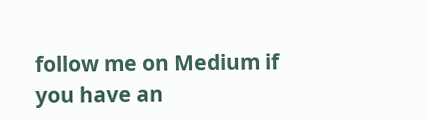follow me on Medium if you have an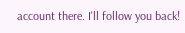account there. I'll follow you back!